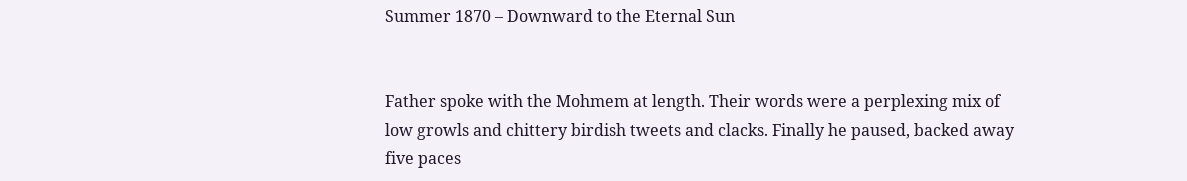Summer 1870 – Downward to the Eternal Sun


Father spoke with the Mohmem at length. Their words were a perplexing mix of low growls and chittery birdish tweets and clacks. Finally he paused, backed away five paces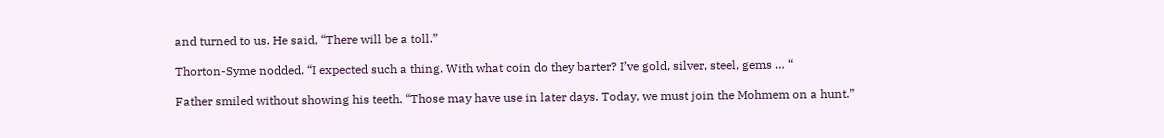and turned to us. He said, “There will be a toll.”

Thorton-Syme nodded. “I expected such a thing. With what coin do they barter? I’ve gold, silver, steel, gems … “

Father smiled without showing his teeth. “Those may have use in later days. Today, we must join the Mohmem on a hunt.”